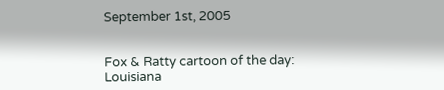September 1st, 2005


Fox & Ratty cartoon of the day: Louisiana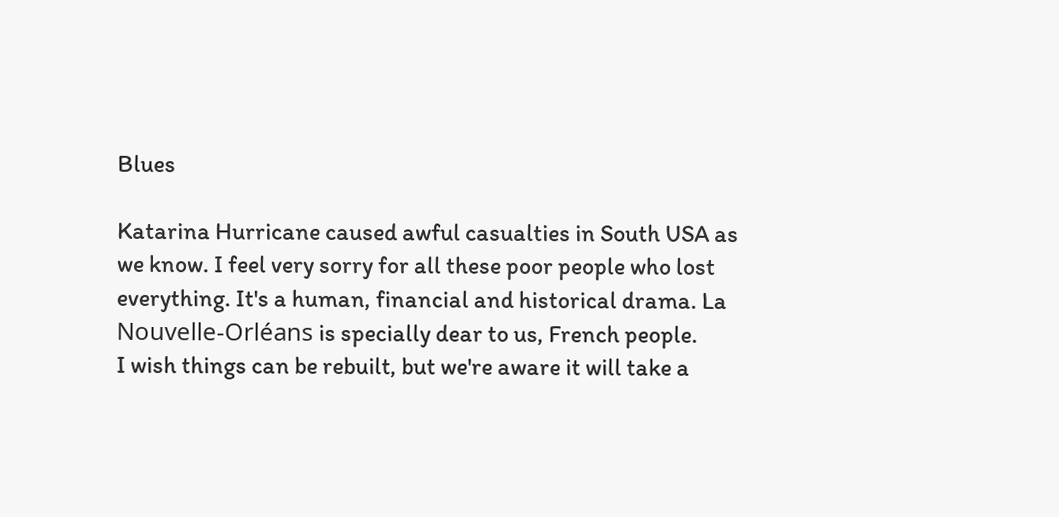Blues

Katarina Hurricane caused awful casualties in South USA as we know. I feel very sorry for all these poor people who lost everything. It's a human, financial and historical drama. La Nouvelle-Orléans is specially dear to us, French people.
I wish things can be rebuilt, but we're aware it will take a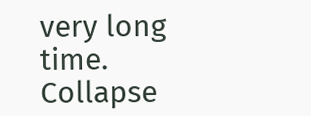very long time.
Collapse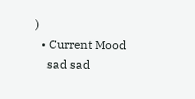)
  • Current Mood
    sad sad